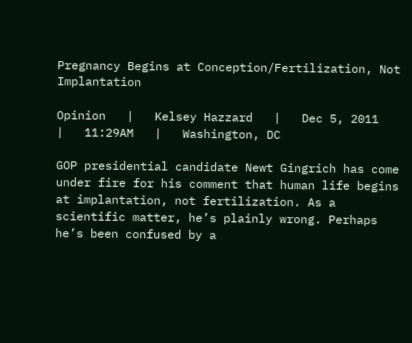Pregnancy Begins at Conception/Fertilization, Not Implantation

Opinion   |   Kelsey Hazzard   |   Dec 5, 2011   |   11:29AM   |   Washington, DC

GOP presidential candidate Newt Gingrich has come under fire for his comment that human life begins at implantation, not fertilization. As a scientific matter, he’s plainly wrong. Perhaps he’s been confused by a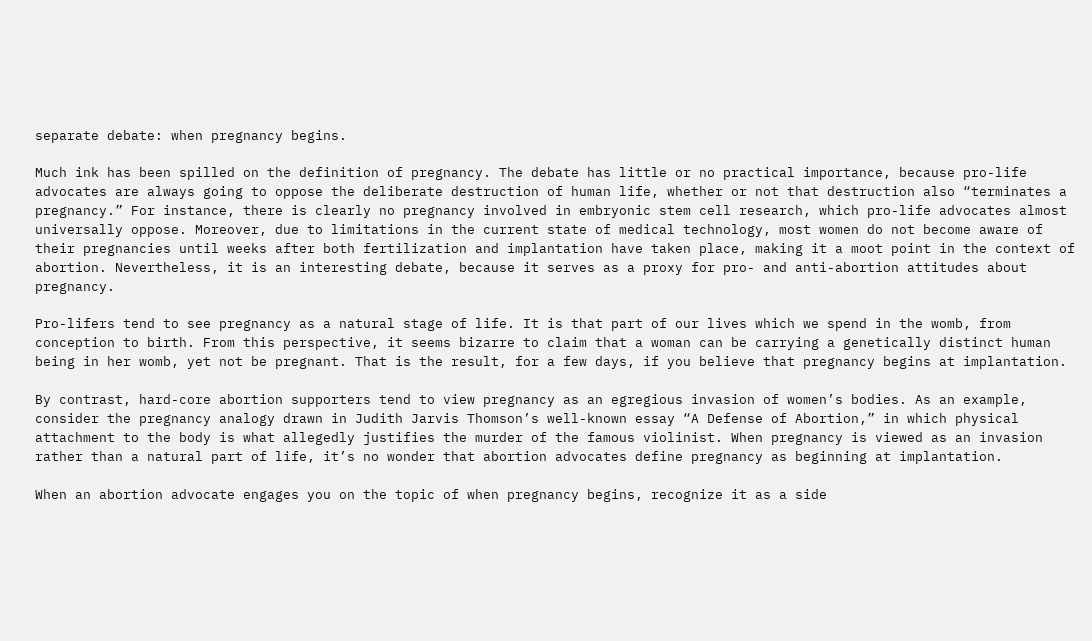separate debate: when pregnancy begins.

Much ink has been spilled on the definition of pregnancy. The debate has little or no practical importance, because pro-life advocates are always going to oppose the deliberate destruction of human life, whether or not that destruction also “terminates a pregnancy.” For instance, there is clearly no pregnancy involved in embryonic stem cell research, which pro-life advocates almost universally oppose. Moreover, due to limitations in the current state of medical technology, most women do not become aware of their pregnancies until weeks after both fertilization and implantation have taken place, making it a moot point in the context of abortion. Nevertheless, it is an interesting debate, because it serves as a proxy for pro- and anti-abortion attitudes about pregnancy.

Pro-lifers tend to see pregnancy as a natural stage of life. It is that part of our lives which we spend in the womb, from conception to birth. From this perspective, it seems bizarre to claim that a woman can be carrying a genetically distinct human being in her womb, yet not be pregnant. That is the result, for a few days, if you believe that pregnancy begins at implantation.

By contrast, hard-core abortion supporters tend to view pregnancy as an egregious invasion of women’s bodies. As an example, consider the pregnancy analogy drawn in Judith Jarvis Thomson’s well-known essay “A Defense of Abortion,” in which physical attachment to the body is what allegedly justifies the murder of the famous violinist. When pregnancy is viewed as an invasion rather than a natural part of life, it’s no wonder that abortion advocates define pregnancy as beginning at implantation.

When an abortion advocate engages you on the topic of when pregnancy begins, recognize it as a side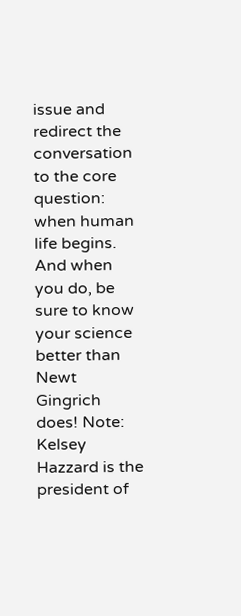issue and redirect the conversation to the core question: when human life begins. And when you do, be sure to know your science better than Newt Gingrich does! Note:  Kelsey Hazzard is the president of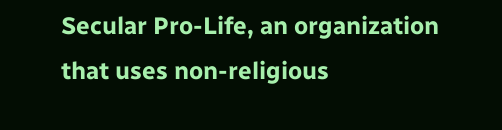Secular Pro-Life, an organization that uses non-religious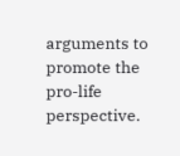arguments to promote the pro-life perspective.